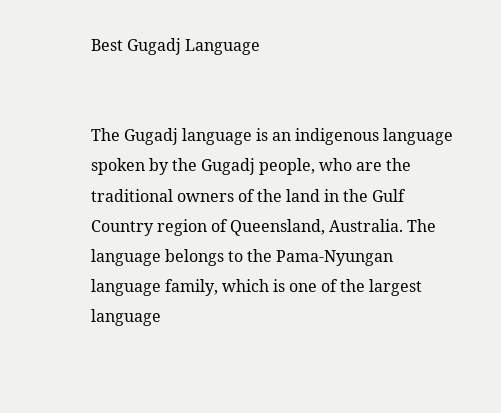Best Gugadj Language


The Gugadj language is an indigenous language spoken by the Gugadj people, who are the traditional owners of the land in the Gulf Country region of Queensland, Australia. The language belongs to the Pama-Nyungan language family, which is one of the largest language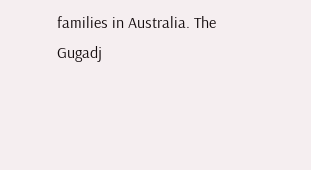families in Australia. The Gugadj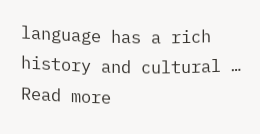language has a rich history and cultural … Read more